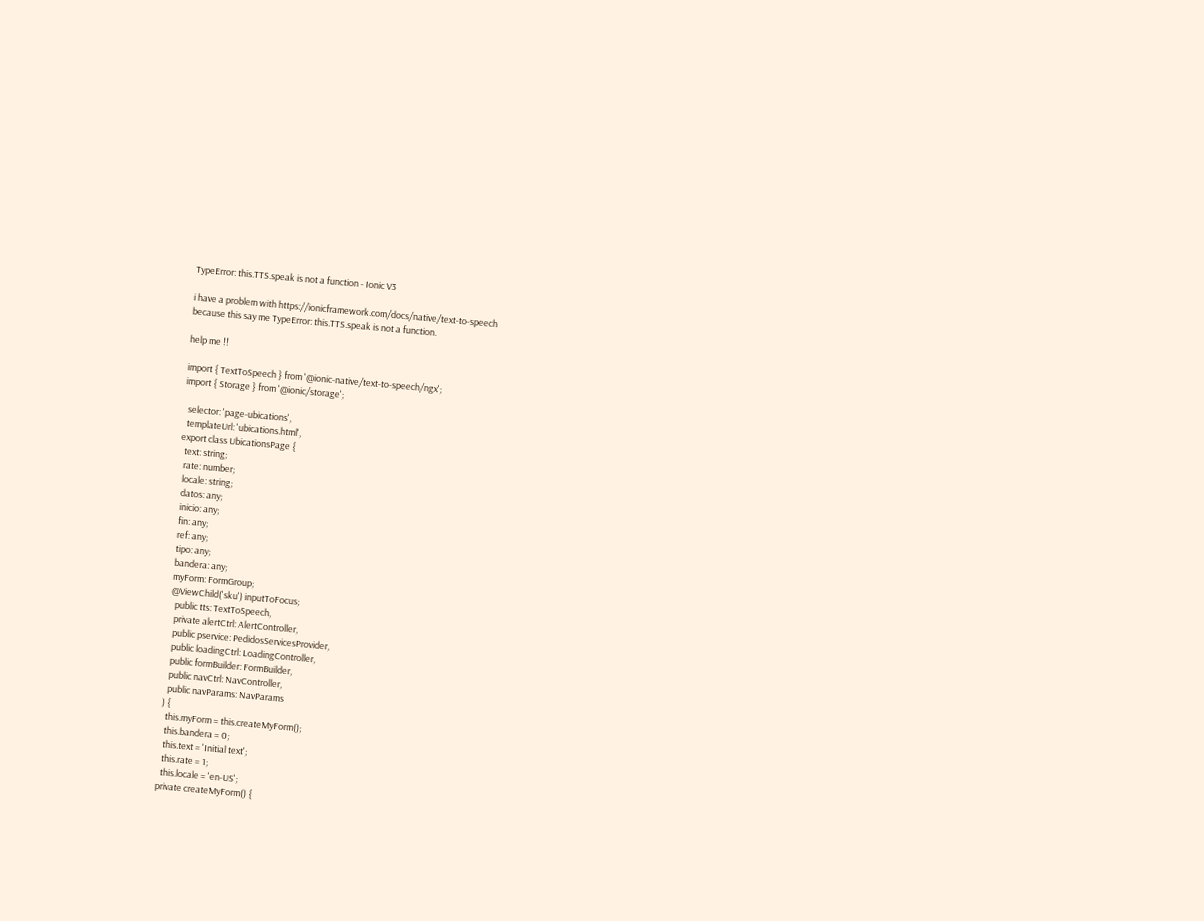TypeError: this.TTS.speak is not a function - Ionic V3

i have a problem with https://ionicframework.com/docs/native/text-to-speech
because this say me TypeError: this.TTS.speak is not a function.

help me !!

import { TextToSpeech } from '@ionic-native/text-to-speech/ngx';
import { Storage } from '@ionic/storage';

  selector: 'page-ubications',
  templateUrl: 'ubications.html',
export class UbicationsPage {
  text: string;
  rate: number;
  locale: string;
  datos: any;
  inicio: any;
  fin: any;
  ref: any;
  tipo: any;
  bandera: any;
  myForm: FormGroup;
  @ViewChild('sku') inputToFocus;
    public tts: TextToSpeech,
    private alertCtrl: AlertController,
    public pservice: PedidosServicesProvider,
    public loadingCtrl: LoadingController,
    public formBuilder: FormBuilder,
    public navCtrl: NavController,
    public navParams: NavParams
  ) {
    this.myForm = this.createMyForm();
    this.bandera = 0;
    this.text = 'Initial text';
    this.rate = 1;
    this.locale = 'en-US';
  private createMyForm() {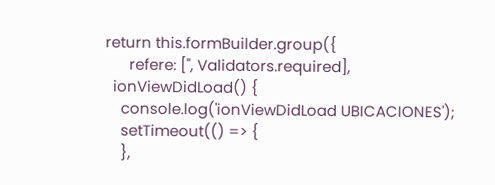return this.formBuilder.group({
      refere: ['', Validators.required],
  ionViewDidLoad() {
    console.log('ionViewDidLoad UBICACIONES');
    setTimeout(() => {
    },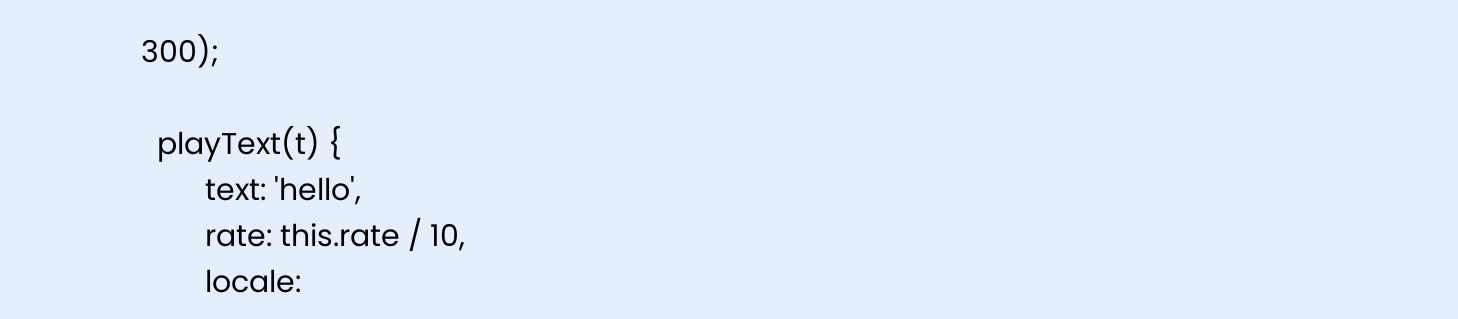300);

  playText(t) {
        text: 'hello',
        rate: this.rate / 10,
        locale: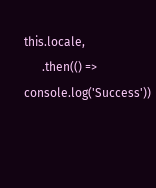this.locale,
      .then(() => console.log('Success'))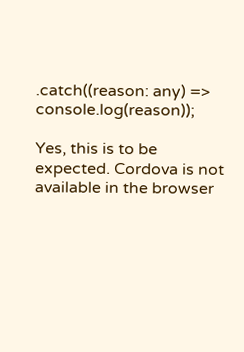.catch((reason: any) => console.log(reason));

Yes, this is to be expected. Cordova is not available in the browser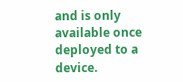and is only available once deployed to a device.